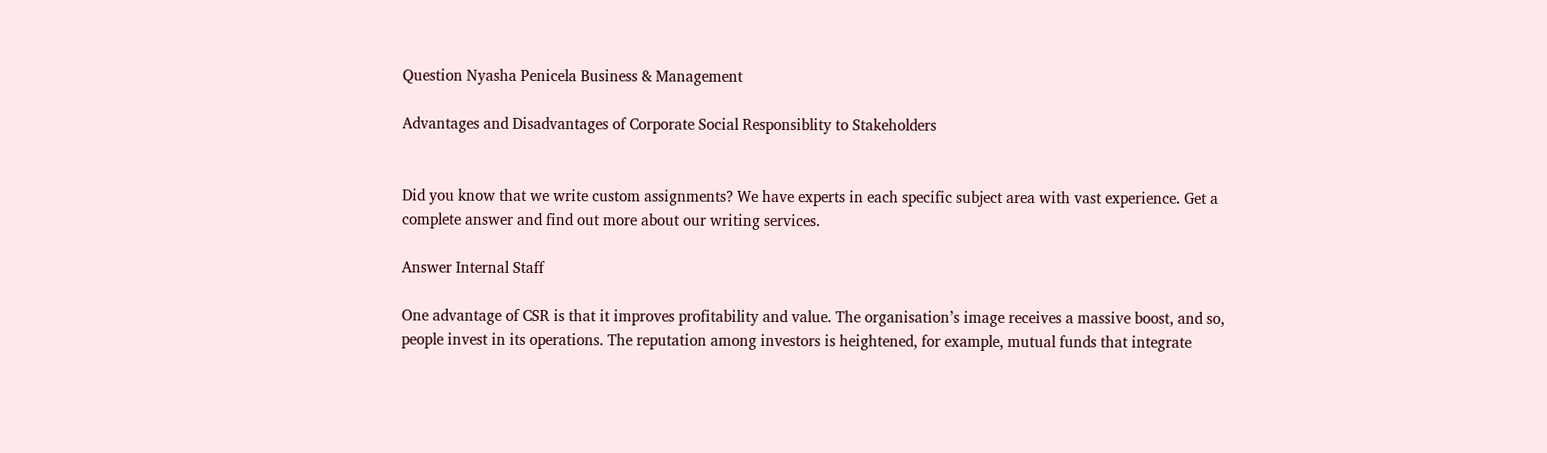Question Nyasha Penicela Business & Management

Advantages and Disadvantages of Corporate Social Responsiblity to Stakeholders


Did you know that we write custom assignments? We have experts in each specific subject area with vast experience. Get a complete answer and find out more about our writing services.

Answer Internal Staff

One advantage of CSR is that it improves profitability and value. The organisation’s image receives a massive boost, and so, people invest in its operations. The reputation among investors is heightened, for example, mutual funds that integrate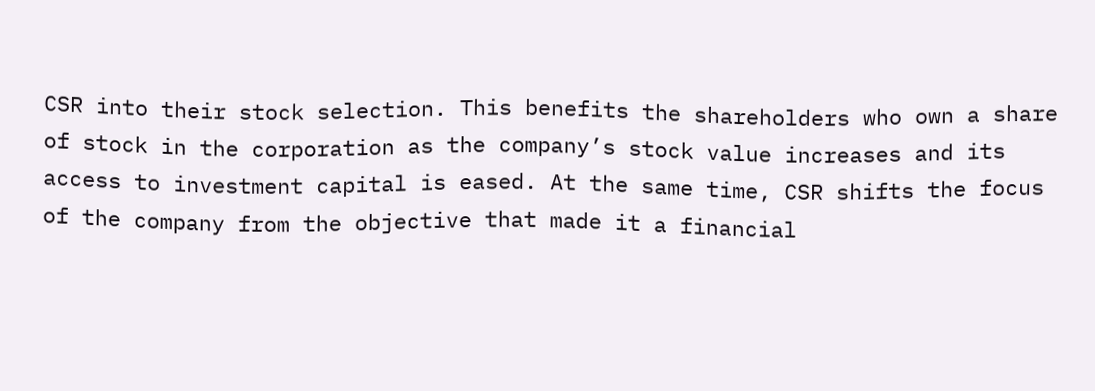CSR into their stock selection. This benefits the shareholders who own a share of stock in the corporation as the company’s stock value increases and its access to investment capital is eased. At the same time, CSR shifts the focus of the company from the objective that made it a financial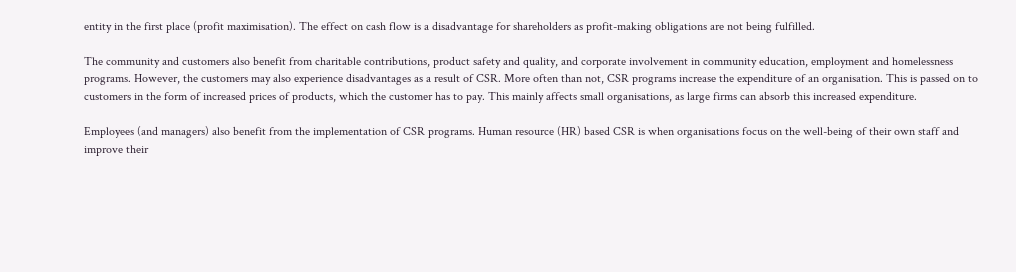entity in the first place (profit maximisation). The effect on cash flow is a disadvantage for shareholders as profit-making obligations are not being fulfilled.

The community and customers also benefit from charitable contributions, product safety and quality, and corporate involvement in community education, employment and homelessness programs. However, the customers may also experience disadvantages as a result of CSR. More often than not, CSR programs increase the expenditure of an organisation. This is passed on to customers in the form of increased prices of products, which the customer has to pay. This mainly affects small organisations, as large firms can absorb this increased expenditure.

Employees (and managers) also benefit from the implementation of CSR programs. Human resource (HR) based CSR is when organisations focus on the well-being of their own staff and improve their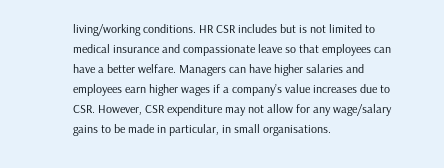living/working conditions. HR CSR includes but is not limited to medical insurance and compassionate leave so that employees can have a better welfare. Managers can have higher salaries and employees earn higher wages if a company’s value increases due to CSR. However, CSR expenditure may not allow for any wage/salary gains to be made in particular, in small organisations.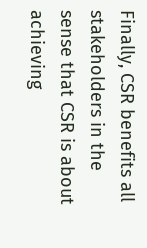Finally, CSR benefits all stakeholders in the sense that CSR is about achieving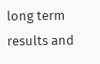long term results and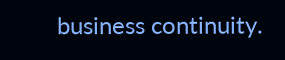business continuity.